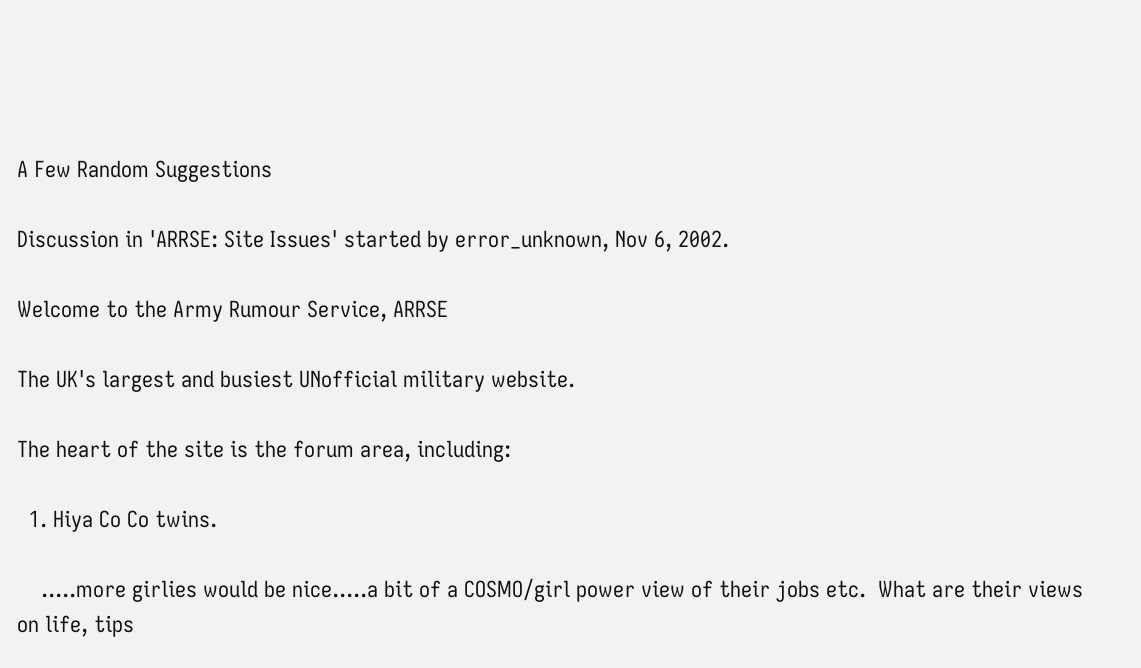A Few Random Suggestions

Discussion in 'ARRSE: Site Issues' started by error_unknown, Nov 6, 2002.

Welcome to the Army Rumour Service, ARRSE

The UK's largest and busiest UNofficial military website.

The heart of the site is the forum area, including:

  1. Hiya Co Co twins.

    .....more girlies would be nice.....a bit of a COSMO/girl power view of their jobs etc.  What are their views on life, tips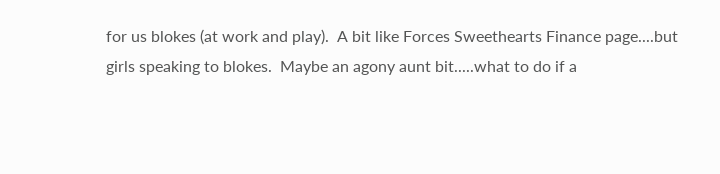for us blokes (at work and play).  A bit like Forces Sweethearts Finance page....but girls speaking to blokes.  Maybe an agony aunt bit.....what to do if a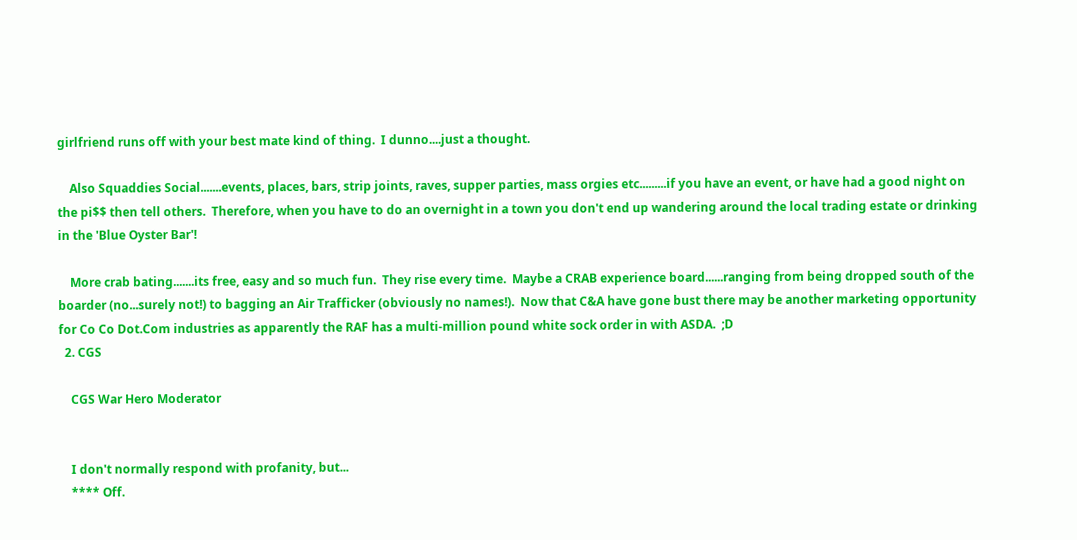girlfriend runs off with your best mate kind of thing.  I dunno....just a thought.

    Also Squaddies Social.......events, places, bars, strip joints, raves, supper parties, mass orgies etc.........if you have an event, or have had a good night on the pi$$ then tell others.  Therefore, when you have to do an overnight in a town you don't end up wandering around the local trading estate or drinking in the 'Blue Oyster Bar'!

    More crab bating.......its free, easy and so much fun.  They rise every time.  Maybe a CRAB experience board......ranging from being dropped south of the boarder (no...surely not!) to bagging an Air Trafficker (obviously no names!).  Now that C&A have gone bust there may be another marketing opportunity for Co Co Dot.Com industries as apparently the RAF has a multi-million pound white sock order in with ASDA.  ;D
  2. CGS

    CGS War Hero Moderator


    I don't normally respond with profanity, but...
    **** Off.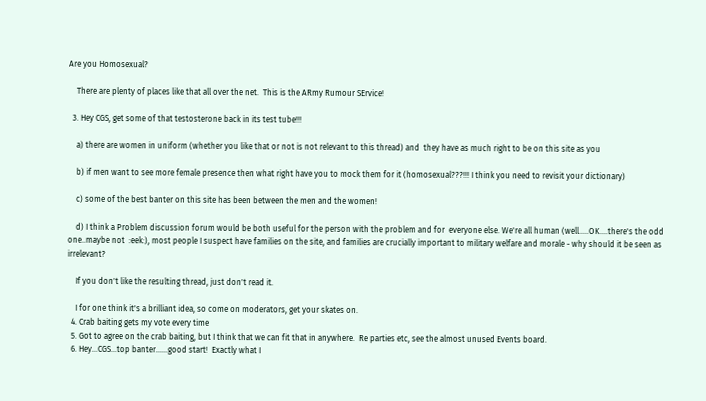Are you Homosexual?

    There are plenty of places like that all over the net.  This is the ARmy Rumour SErvice!

  3. Hey CGS, get some of that testosterone back in its test tube!!!

    a) there are women in uniform (whether you like that or not is not relevant to this thread) and  they have as much right to be on this site as you

    b) if men want to see more female presence then what right have you to mock them for it (homosexual???!!! I think you need to revisit your dictionary)

    c) some of the best banter on this site has been between the men and the women!

    d) I think a Problem discussion forum would be both useful for the person with the problem and for  everyone else. We're all human (well.....OK....there's the odd one..maybe not  :eek:), most people I suspect have families on the site, and families are crucially important to military welfare and morale - why should it be seen as irrelevant?

    If you don't like the resulting thread, just don't read it.

    I for one think it's a brilliant idea, so come on moderators, get your skates on.
  4. Crab baiting gets my vote every time
  5. Got to agree on the crab baiting, but I think that we can fit that in anywhere.  Re parties etc, see the almost unused Events board.
  6. Hey...CGS...top banter......good start!  Exactly what I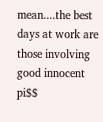mean....the best days at work are those involving good innocent pi$$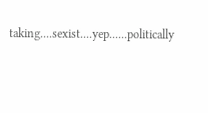taking....sexist....yep......politically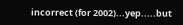incorrect (for 2002)...yep.....but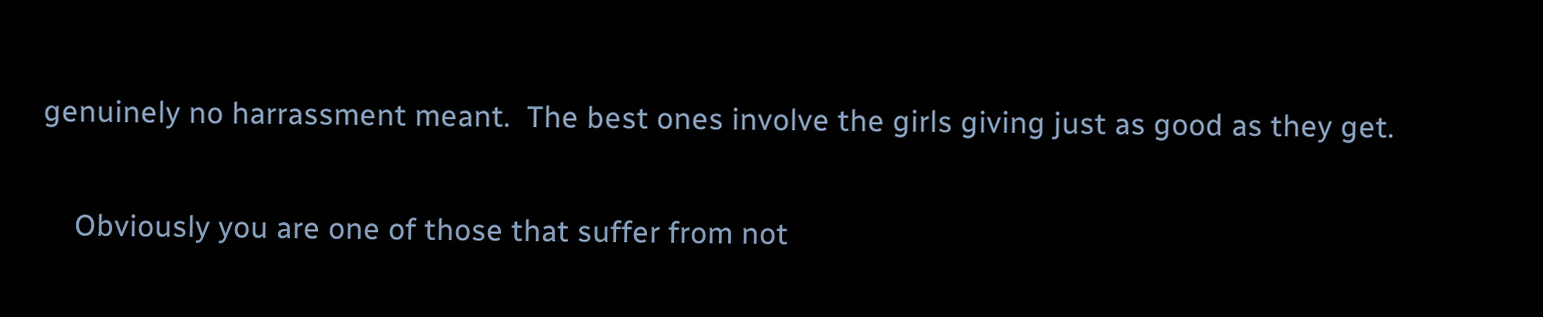genuinely no harrassment meant.  The best ones involve the girls giving just as good as they get.

    Obviously you are one of those that suffer from not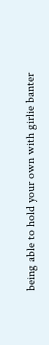being able to hold your own with girlie banter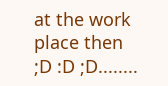at the work place then  ;D :D ;D........